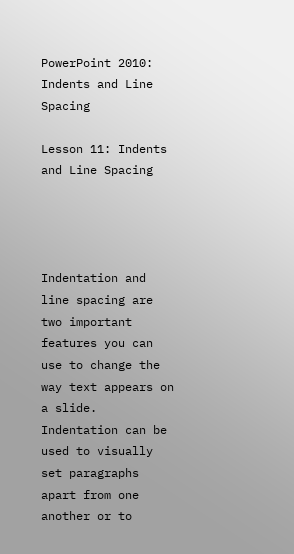PowerPoint 2010: Indents and Line Spacing

Lesson 11: Indents and Line Spacing




Indentation and line spacing are two important features you can use to change the way text appears on a slide. Indentation can be used to visually set paragraphs apart from one another or to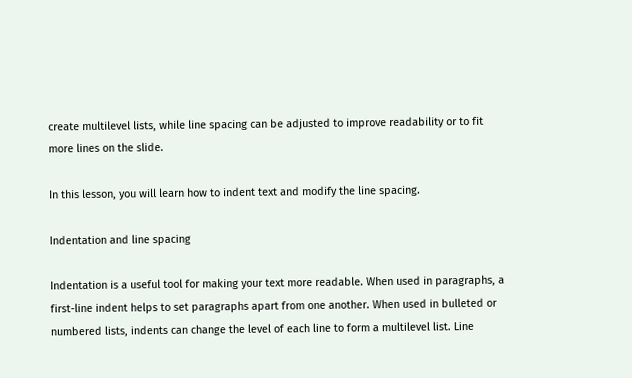create multilevel lists, while line spacing can be adjusted to improve readability or to fit more lines on the slide.

In this lesson, you will learn how to indent text and modify the line spacing.

Indentation and line spacing

Indentation is a useful tool for making your text more readable. When used in paragraphs, a first-line indent helps to set paragraphs apart from one another. When used in bulleted or numbered lists, indents can change the level of each line to form a multilevel list. Line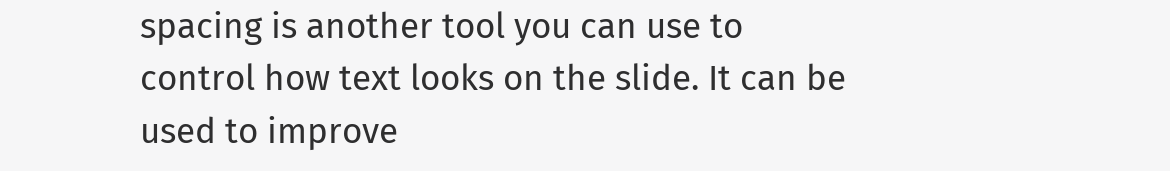spacing is another tool you can use to control how text looks on the slide. It can be used to improve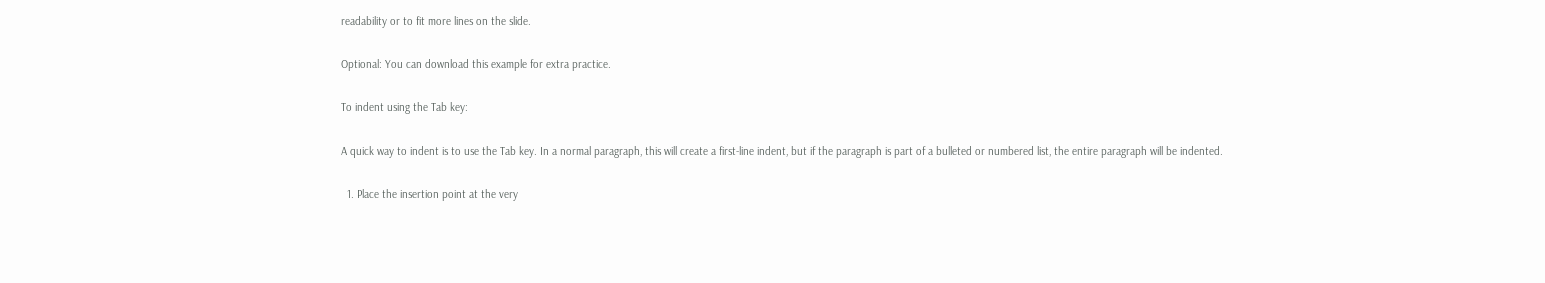readability or to fit more lines on the slide.

Optional: You can download this example for extra practice.

To indent using the Tab key:

A quick way to indent is to use the Tab key. In a normal paragraph, this will create a first-line indent, but if the paragraph is part of a bulleted or numbered list, the entire paragraph will be indented.

  1. Place the insertion point at the very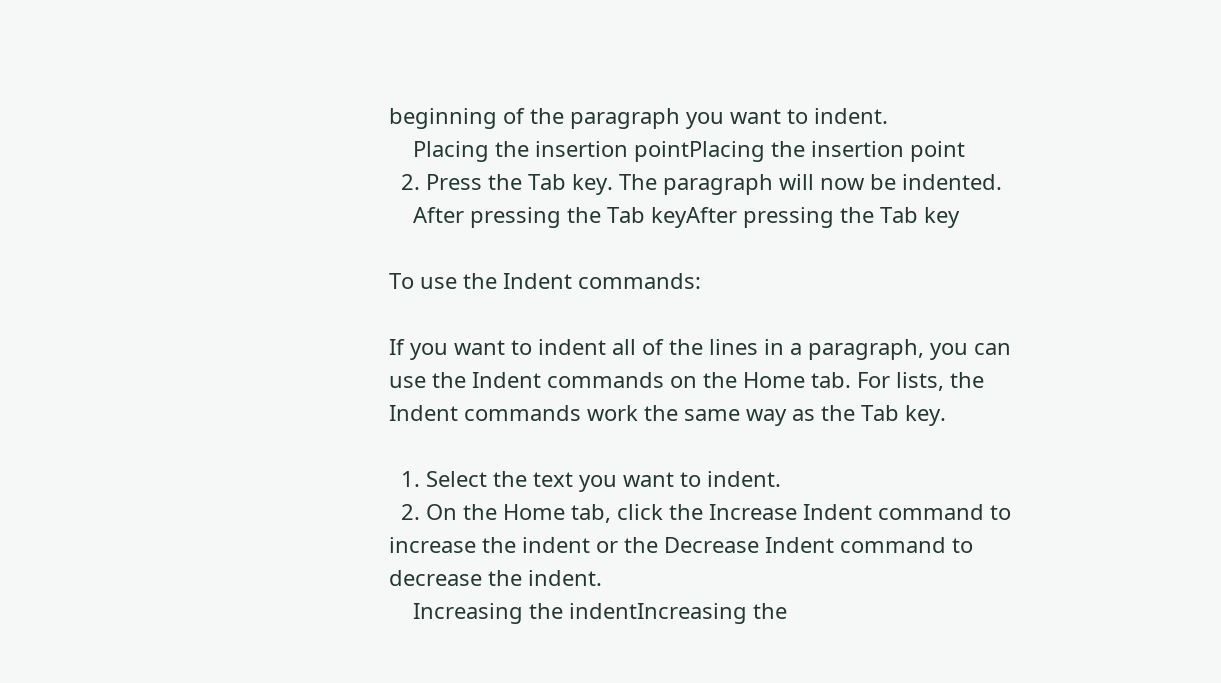beginning of the paragraph you want to indent.
    Placing the insertion pointPlacing the insertion point
  2. Press the Tab key. The paragraph will now be indented.
    After pressing the Tab keyAfter pressing the Tab key

To use the Indent commands:

If you want to indent all of the lines in a paragraph, you can use the Indent commands on the Home tab. For lists, the Indent commands work the same way as the Tab key.

  1. Select the text you want to indent.
  2. On the Home tab, click the Increase Indent command to increase the indent or the Decrease Indent command to decrease the indent.
    Increasing the indentIncreasing the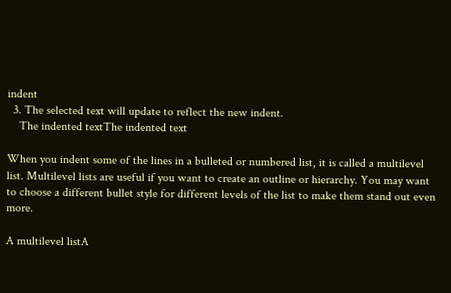indent
  3. The selected text will update to reflect the new indent.
    The indented textThe indented text

When you indent some of the lines in a bulleted or numbered list, it is called a multilevel list. Multilevel lists are useful if you want to create an outline or hierarchy. You may want to choose a different bullet style for different levels of the list to make them stand out even more.

A multilevel listA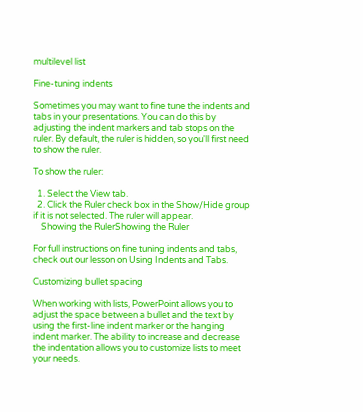multilevel list

Fine-tuning indents

Sometimes you may want to fine tune the indents and tabs in your presentations. You can do this by adjusting the indent markers and tab stops on the ruler. By default, the ruler is hidden, so you'll first need to show the ruler.

To show the ruler:

  1. Select the View tab.
  2. Click the Ruler check box in the Show/Hide group if it is not selected. The ruler will appear.
    Showing the RulerShowing the Ruler

For full instructions on fine tuning indents and tabs, check out our lesson on Using Indents and Tabs.

Customizing bullet spacing

When working with lists, PowerPoint allows you to adjust the space between a bullet and the text by using the first-line indent marker or the hanging indent marker. The ability to increase and decrease the indentation allows you to customize lists to meet your needs.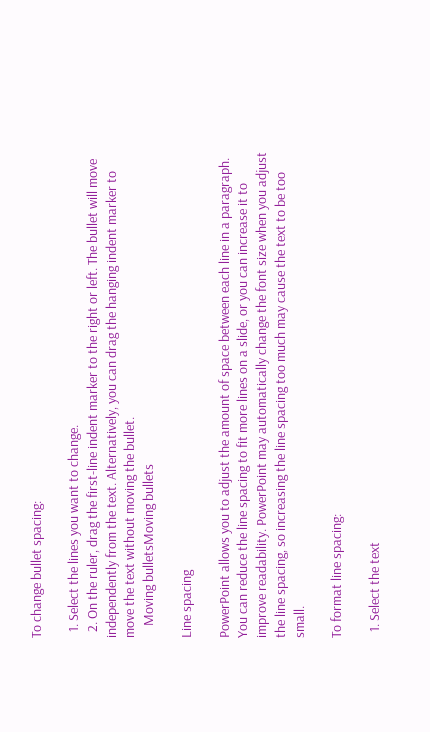To change bullet spacing:

  1. Select the lines you want to change.
  2. On the ruler, drag the first-line indent marker to the right or left. The bullet will move independently from the text. Alternatively, you can drag the hanging indent marker to move the text without moving the bullet.
    Moving bulletsMoving bullets

Line spacing

PowerPoint allows you to adjust the amount of space between each line in a paragraph. You can reduce the line spacing to fit more lines on a slide, or you can increase it to improve readability. PowerPoint may automatically change the font size when you adjust the line spacing, so increasing the line spacing too much may cause the text to be too small.

To format line spacing:

  1. Select the text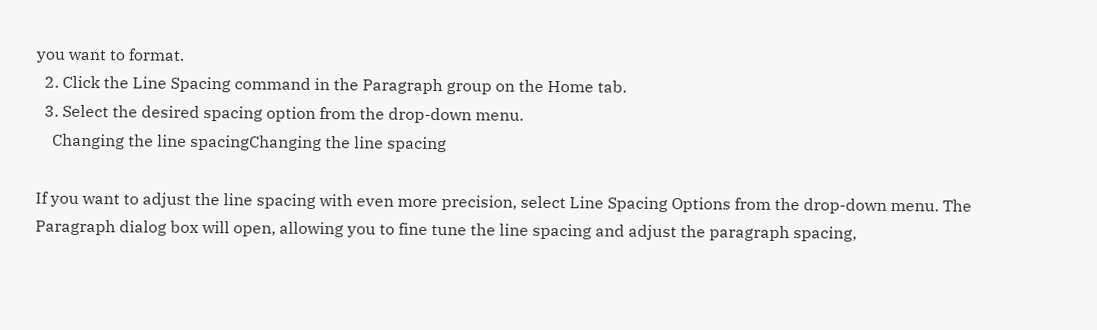you want to format.
  2. Click the Line Spacing command in the Paragraph group on the Home tab.
  3. Select the desired spacing option from the drop-down menu.
    Changing the line spacingChanging the line spacing

If you want to adjust the line spacing with even more precision, select Line Spacing Options from the drop-down menu. The Paragraph dialog box will open, allowing you to fine tune the line spacing and adjust the paragraph spacing,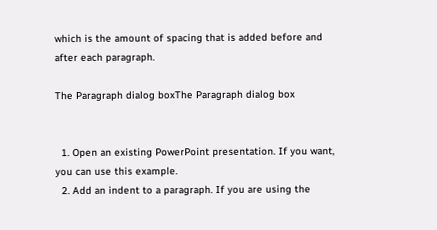which is the amount of spacing that is added before and after each paragraph.

The Paragraph dialog boxThe Paragraph dialog box


  1. Open an existing PowerPoint presentation. If you want, you can use this example.
  2. Add an indent to a paragraph. If you are using the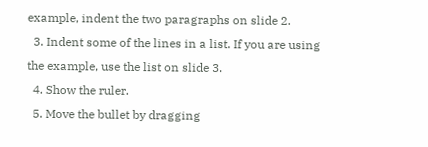example, indent the two paragraphs on slide 2.
  3. Indent some of the lines in a list. If you are using the example, use the list on slide 3.
  4. Show the ruler.
  5. Move the bullet by dragging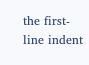the first-line indent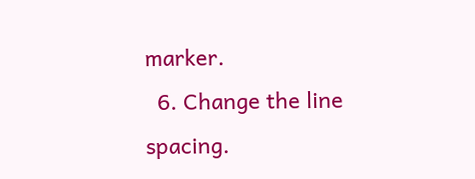marker.
  6. Change the line spacing.